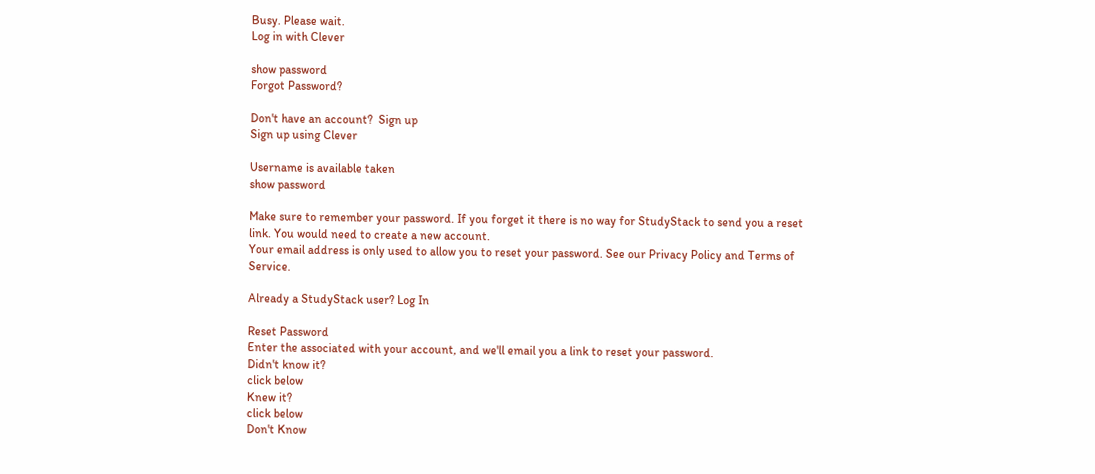Busy. Please wait.
Log in with Clever

show password
Forgot Password?

Don't have an account?  Sign up
Sign up using Clever

Username is available taken
show password

Make sure to remember your password. If you forget it there is no way for StudyStack to send you a reset link. You would need to create a new account.
Your email address is only used to allow you to reset your password. See our Privacy Policy and Terms of Service.

Already a StudyStack user? Log In

Reset Password
Enter the associated with your account, and we'll email you a link to reset your password.
Didn't know it?
click below
Knew it?
click below
Don't Know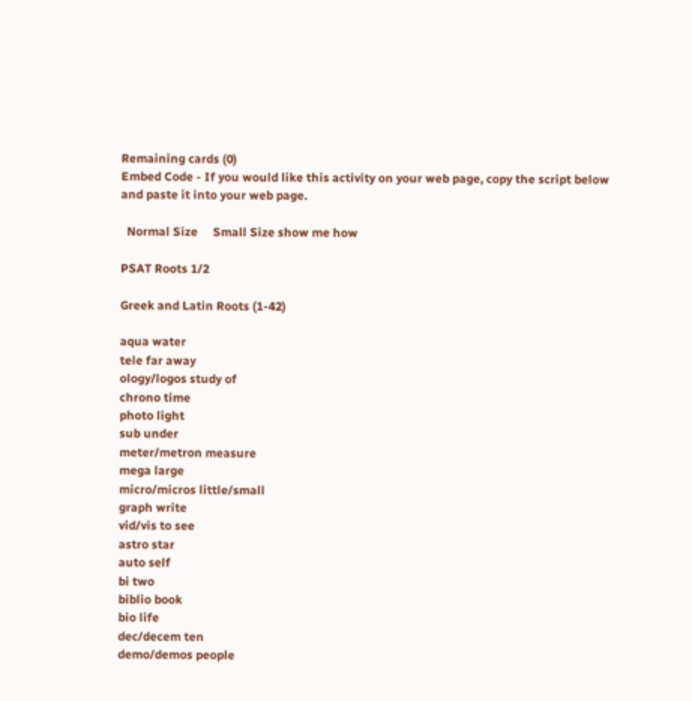Remaining cards (0)
Embed Code - If you would like this activity on your web page, copy the script below and paste it into your web page.

  Normal Size     Small Size show me how

PSAT Roots 1/2

Greek and Latin Roots (1-42)

aqua water
tele far away
ology/logos study of
chrono time
photo light
sub under
meter/metron measure
mega large
micro/micros little/small
graph write
vid/vis to see
astro star
auto self
bi two
biblio book
bio life
dec/decem ten
demo/demos people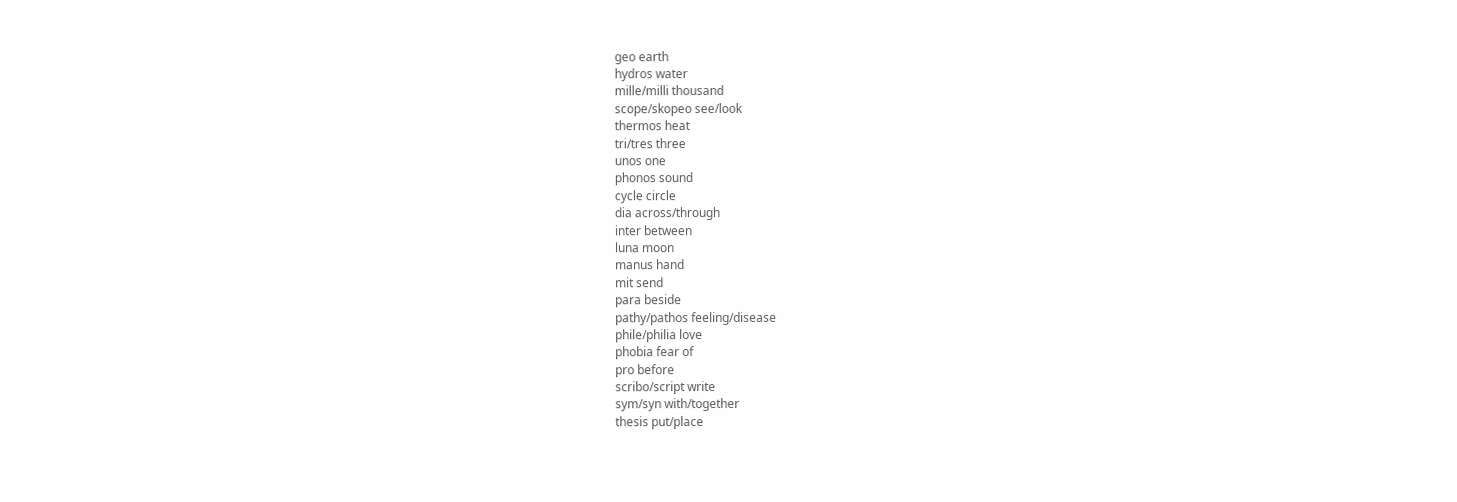geo earth
hydros water
mille/milli thousand
scope/skopeo see/look
thermos heat
tri/tres three
unos one
phonos sound
cycle circle
dia across/through
inter between
luna moon
manus hand
mit send
para beside
pathy/pathos feeling/disease
phile/philia love
phobia fear of
pro before
scribo/script write
sym/syn with/together
thesis put/place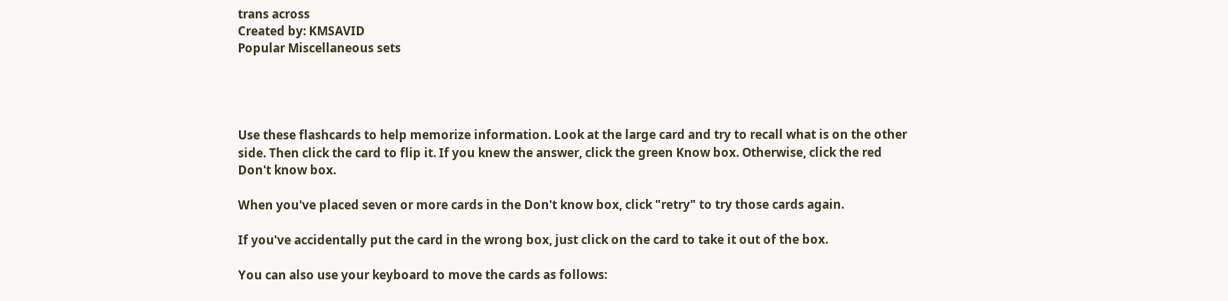trans across
Created by: KMSAVID
Popular Miscellaneous sets




Use these flashcards to help memorize information. Look at the large card and try to recall what is on the other side. Then click the card to flip it. If you knew the answer, click the green Know box. Otherwise, click the red Don't know box.

When you've placed seven or more cards in the Don't know box, click "retry" to try those cards again.

If you've accidentally put the card in the wrong box, just click on the card to take it out of the box.

You can also use your keyboard to move the cards as follows: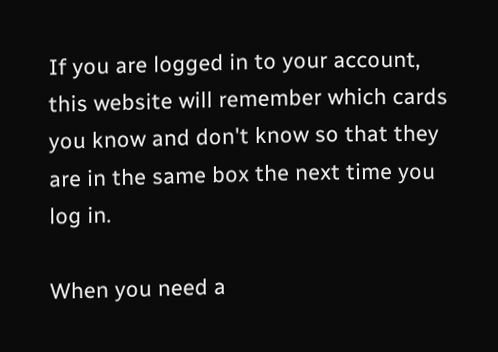If you are logged in to your account, this website will remember which cards you know and don't know so that they are in the same box the next time you log in.

When you need a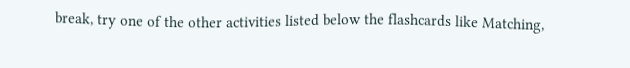break, try one of the other activities listed below the flashcards like Matching,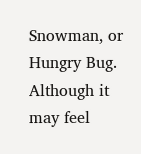Snowman, or Hungry Bug. Although it may feel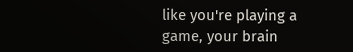like you're playing a game, your brain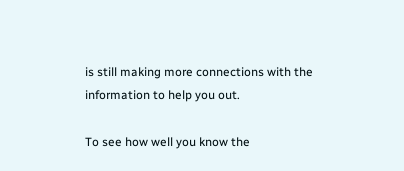is still making more connections with the information to help you out.

To see how well you know the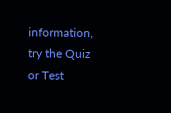information, try the Quiz or Test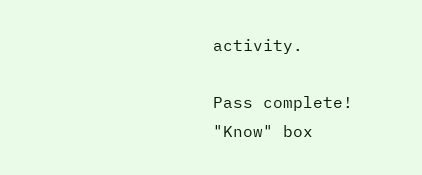activity.

Pass complete!
"Know" box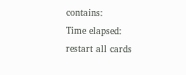contains:
Time elapsed:
restart all cards